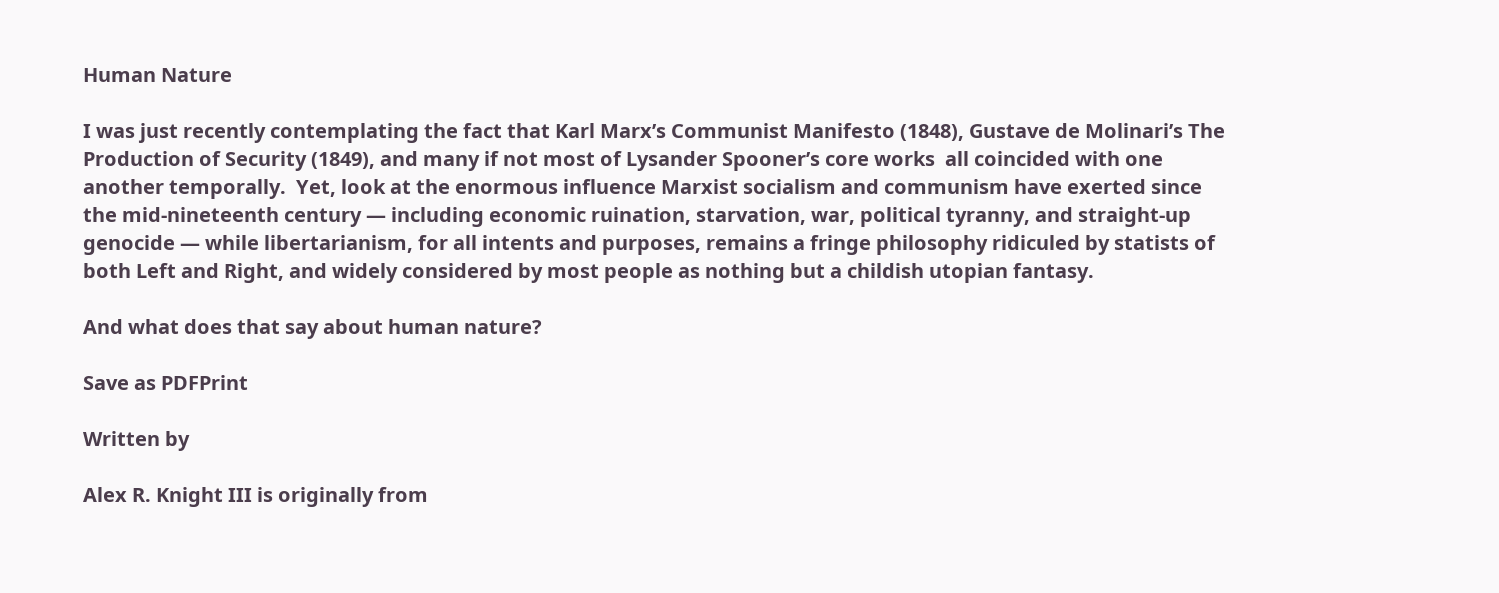Human Nature

I was just recently contemplating the fact that Karl Marx’s Communist Manifesto (1848), Gustave de Molinari’s The Production of Security (1849), and many if not most of Lysander Spooner’s core works  all coincided with one another temporally.  Yet, look at the enormous influence Marxist socialism and communism have exerted since the mid-nineteenth century — including economic ruination, starvation, war, political tyranny, and straight-up genocide — while libertarianism, for all intents and purposes, remains a fringe philosophy ridiculed by statists of both Left and Right, and widely considered by most people as nothing but a childish utopian fantasy.

And what does that say about human nature?

Save as PDFPrint

Written by

Alex R. Knight III is originally from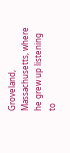Groveland, Massachusetts, where he grew up listening to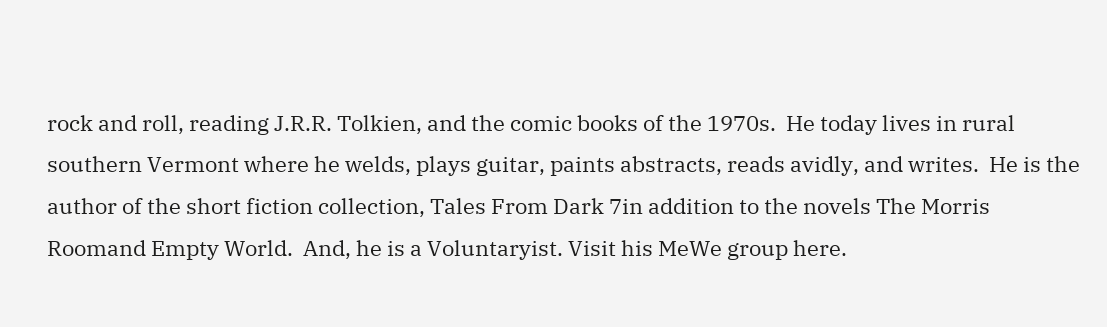rock and roll, reading J.R.R. Tolkien, and the comic books of the 1970s.  He today lives in rural southern Vermont where he welds, plays guitar, paints abstracts, reads avidly, and writes.  He is the author of the short fiction collection, Tales From Dark 7in addition to the novels The Morris Roomand Empty World.  And, he is a Voluntaryist. Visit his MeWe group here.